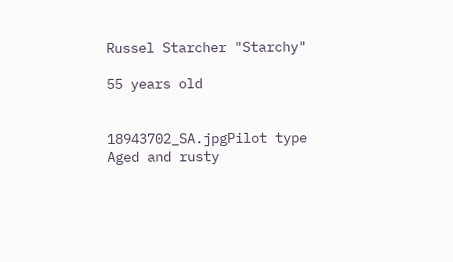Russel Starcher "Starchy"

55 years old


18943702_SA.jpgPilot type
Aged and rusty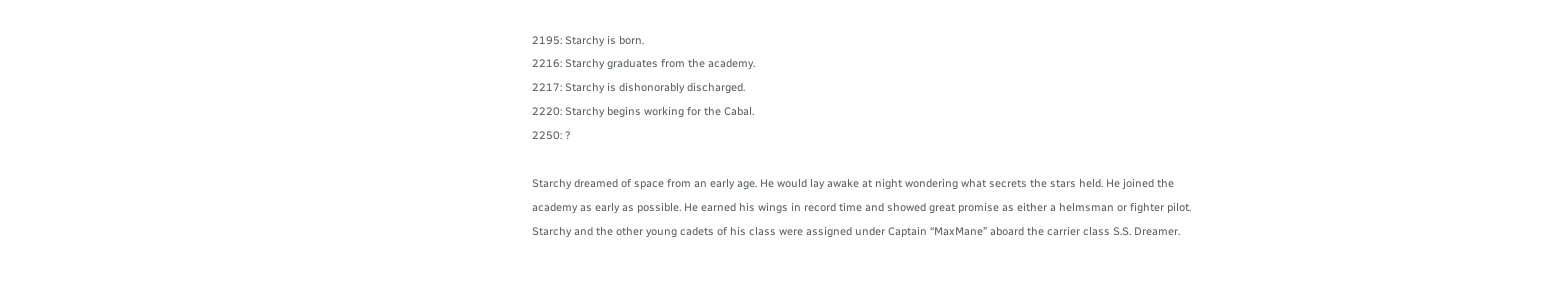2195: Starchy is born.
2216: Starchy graduates from the academy.
2217: Starchy is dishonorably discharged.
2220: Starchy begins working for the Cabal.
2250: ?

Starchy dreamed of space from an early age. He would lay awake at night wondering what secrets the stars held. He joined the academy as early as possible. He earned his wings in record time and showed great promise as either a helmsman or fighter pilot. Starchy and the other young cadets of his class were assigned under Captain “MaxMane” aboard the carrier class S.S. Dreamer.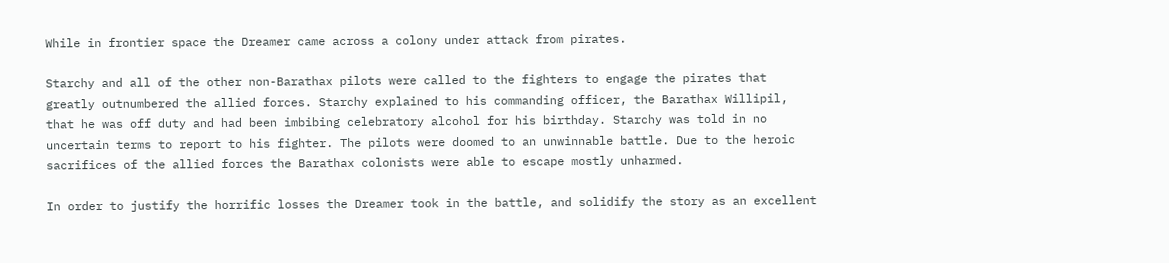While in frontier space the Dreamer came across a colony under attack from pirates.

Starchy and all of the other non-Barathax pilots were called to the fighters to engage the pirates that greatly outnumbered the allied forces. Starchy explained to his commanding officer, the Barathax Willipil, that he was off duty and had been imbibing celebratory alcohol for his birthday. Starchy was told in no uncertain terms to report to his fighter. The pilots were doomed to an unwinnable battle. Due to the heroic sacrifices of the allied forces the Barathax colonists were able to escape mostly unharmed.

In order to justify the horrific losses the Dreamer took in the battle, and solidify the story as an excellent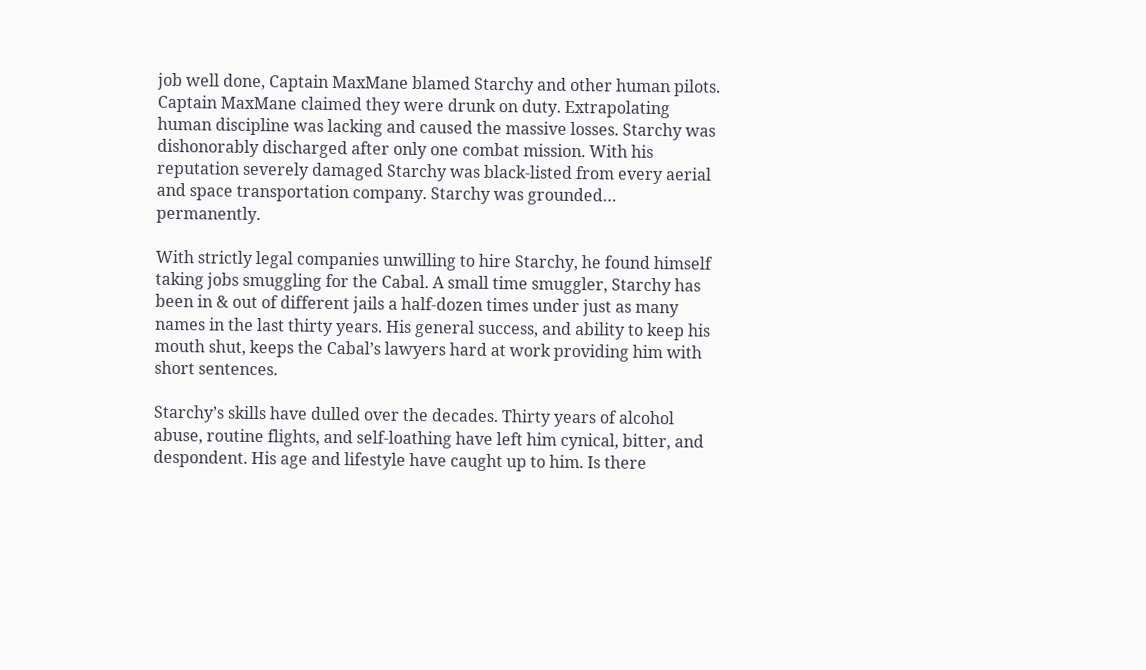job well done, Captain MaxMane blamed Starchy and other human pilots. Captain MaxMane claimed they were drunk on duty. Extrapolating human discipline was lacking and caused the massive losses. Starchy was dishonorably discharged after only one combat mission. With his reputation severely damaged Starchy was black-listed from every aerial and space transportation company. Starchy was grounded… permanently.

With strictly legal companies unwilling to hire Starchy, he found himself taking jobs smuggling for the Cabal. A small time smuggler, Starchy has been in & out of different jails a half-dozen times under just as many names in the last thirty years. His general success, and ability to keep his mouth shut, keeps the Cabal’s lawyers hard at work providing him with short sentences.

Starchy’s skills have dulled over the decades. Thirty years of alcohol abuse, routine flights, and self-loathing have left him cynical, bitter, and despondent. His age and lifestyle have caught up to him. Is there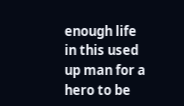enough life in this used up man for a hero to be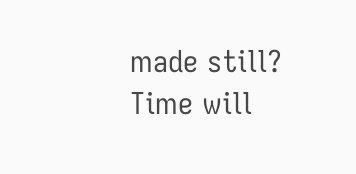made still? Time will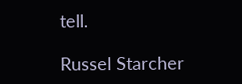tell.

Russel Starcher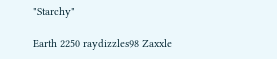"Starchy"

Earth 2250 raydizzles98 Zaxxle